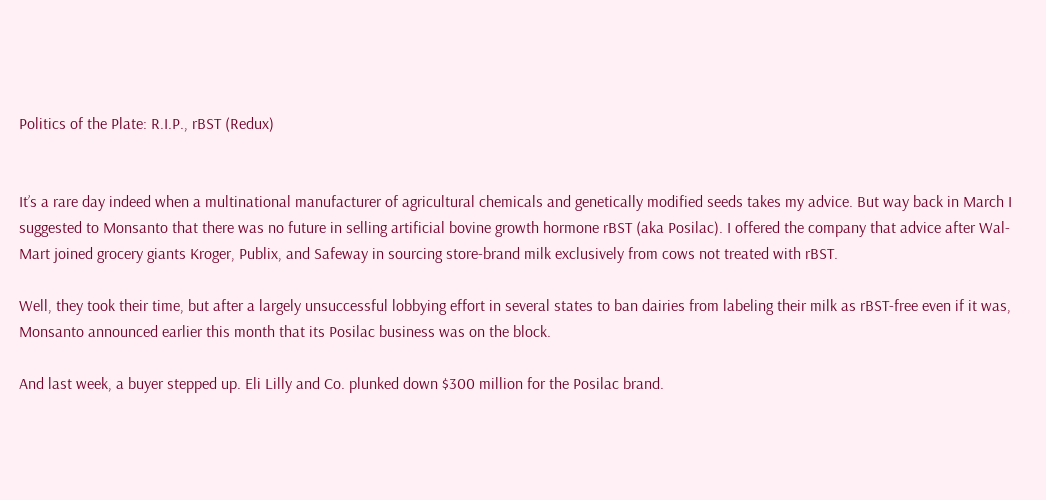Politics of the Plate: R.I.P., rBST (Redux)


It’s a rare day indeed when a multinational manufacturer of agricultural chemicals and genetically modified seeds takes my advice. But way back in March I suggested to Monsanto that there was no future in selling artificial bovine growth hormone rBST (aka Posilac). I offered the company that advice after Wal-Mart joined grocery giants Kroger, Publix, and Safeway in sourcing store-brand milk exclusively from cows not treated with rBST.

Well, they took their time, but after a largely unsuccessful lobbying effort in several states to ban dairies from labeling their milk as rBST-free even if it was, Monsanto announced earlier this month that its Posilac business was on the block.

And last week, a buyer stepped up. Eli Lilly and Co. plunked down $300 million for the Posilac brand.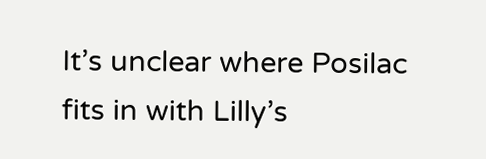It’s unclear where Posilac fits in with Lilly’s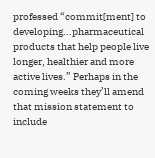professed “commit[ment] to developing...pharmaceutical products that help people live longer, healthier and more active lives.” Perhaps in the coming weeks they’ll amend that mission statement to include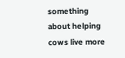something about helping cows live more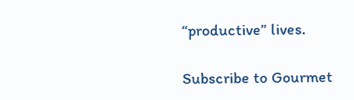“productive” lives.

Subscribe to Gourmet